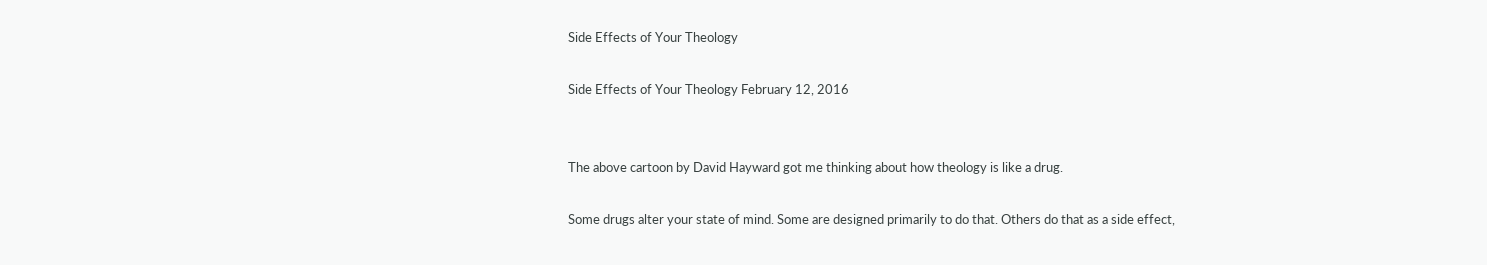Side Effects of Your Theology

Side Effects of Your Theology February 12, 2016


The above cartoon by David Hayward got me thinking about how theology is like a drug.

Some drugs alter your state of mind. Some are designed primarily to do that. Others do that as a side effect,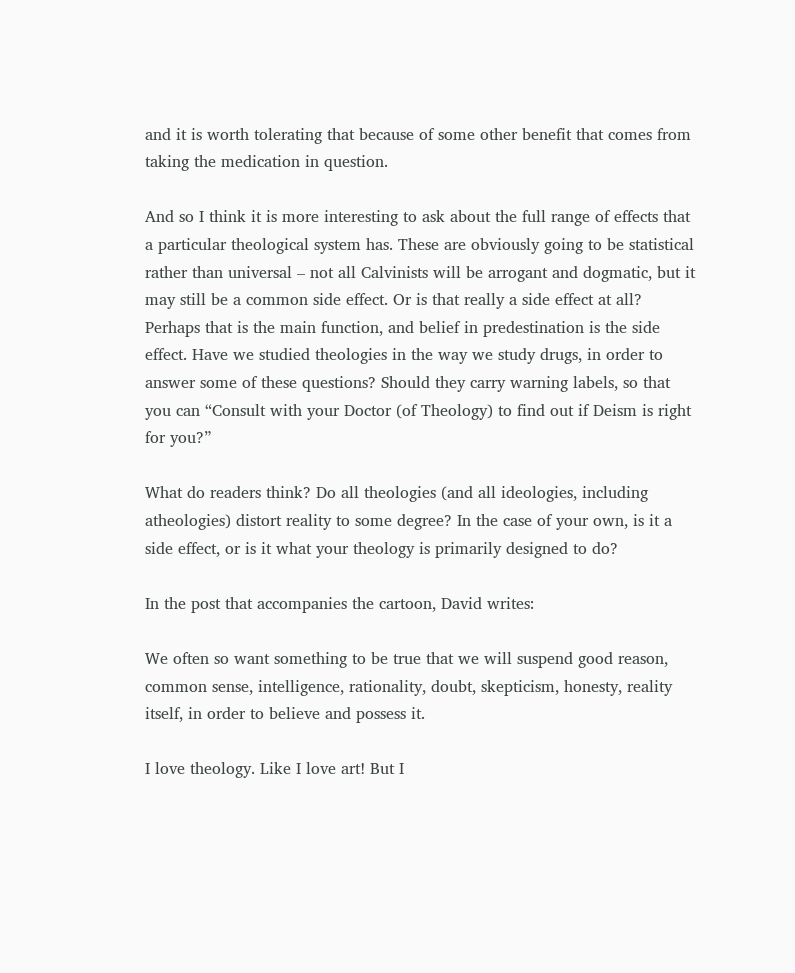and it is worth tolerating that because of some other benefit that comes from taking the medication in question.

And so I think it is more interesting to ask about the full range of effects that a particular theological system has. These are obviously going to be statistical rather than universal – not all Calvinists will be arrogant and dogmatic, but it may still be a common side effect. Or is that really a side effect at all? Perhaps that is the main function, and belief in predestination is the side effect. Have we studied theologies in the way we study drugs, in order to answer some of these questions? Should they carry warning labels, so that you can “Consult with your Doctor (of Theology) to find out if Deism is right for you?”

What do readers think? Do all theologies (and all ideologies, including atheologies) distort reality to some degree? In the case of your own, is it a side effect, or is it what your theology is primarily designed to do?

In the post that accompanies the cartoon, David writes:

We often so want something to be true that we will suspend good reason, common sense, intelligence, rationality, doubt, skepticism, honesty, reality itself, in order to believe and possess it.

I love theology. Like I love art! But I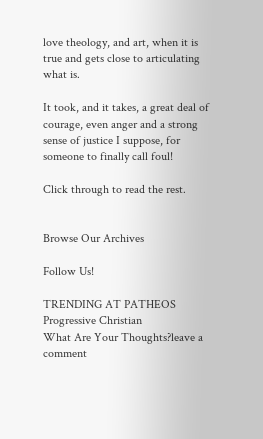love theology, and art, when it is true and gets close to articulating what is.

It took, and it takes, a great deal of courage, even anger and a strong sense of justice I suppose, for someone to finally call foul!

Click through to read the rest.


Browse Our Archives

Follow Us!

TRENDING AT PATHEOS Progressive Christian
What Are Your Thoughts?leave a comment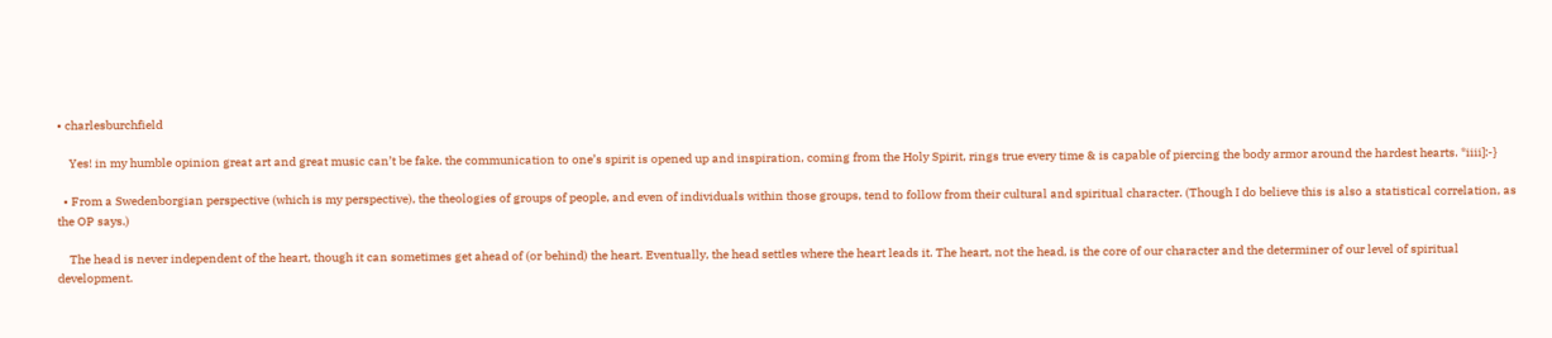• charlesburchfield

    Yes! in my humble opinion great art and great music can’t be fake. the communication to one’s spirit is opened up and inspiration, coming from the Holy Spirit, rings true every time & is capable of piercing the body armor around the hardest hearts. *iiii]:-}

  • From a Swedenborgian perspective (which is my perspective), the theologies of groups of people, and even of individuals within those groups, tend to follow from their cultural and spiritual character. (Though I do believe this is also a statistical correlation, as the OP says.)

    The head is never independent of the heart, though it can sometimes get ahead of (or behind) the heart. Eventually, the head settles where the heart leads it. The heart, not the head, is the core of our character and the determiner of our level of spiritual development.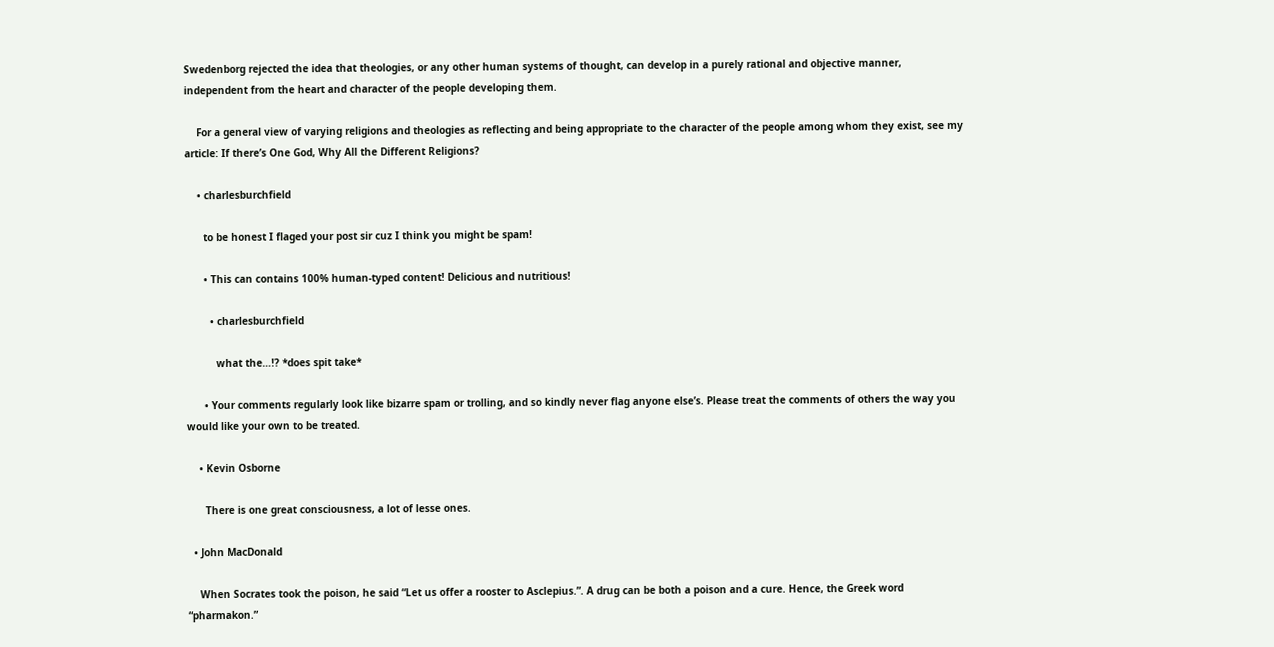Swedenborg rejected the idea that theologies, or any other human systems of thought, can develop in a purely rational and objective manner, independent from the heart and character of the people developing them.

    For a general view of varying religions and theologies as reflecting and being appropriate to the character of the people among whom they exist, see my article: If there’s One God, Why All the Different Religions?

    • charlesburchfield

      to be honest I flaged your post sir cuz I think you might be spam!

      • This can contains 100% human-typed content! Delicious and nutritious!

        • charlesburchfield

          what the…!? *does spit take*

      • Your comments regularly look like bizarre spam or trolling, and so kindly never flag anyone else’s. Please treat the comments of others the way you would like your own to be treated.

    • Kevin Osborne

      There is one great consciousness, a lot of lesse ones.

  • John MacDonald

    When Socrates took the poison, he said “Let us offer a rooster to Asclepius.”. A drug can be both a poison and a cure. Hence, the Greek word “pharmakon.”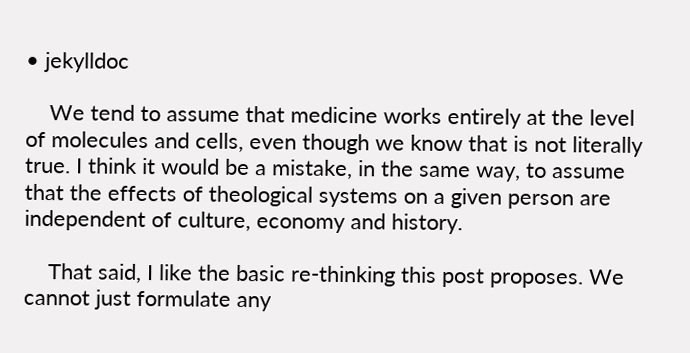• jekylldoc

    We tend to assume that medicine works entirely at the level of molecules and cells, even though we know that is not literally true. I think it would be a mistake, in the same way, to assume that the effects of theological systems on a given person are independent of culture, economy and history.

    That said, I like the basic re-thinking this post proposes. We cannot just formulate any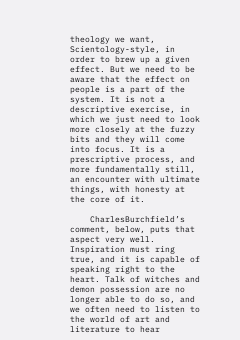theology we want, Scientology-style, in order to brew up a given effect. But we need to be aware that the effect on people is a part of the system. It is not a descriptive exercise, in which we just need to look more closely at the fuzzy bits and they will come into focus. It is a prescriptive process, and more fundamentally still, an encounter with ultimate things, with honesty at the core of it.

    CharlesBurchfield’s comment, below, puts that aspect very well. Inspiration must ring true, and it is capable of speaking right to the heart. Talk of witches and demon possession are no longer able to do so, and we often need to listen to the world of art and literature to hear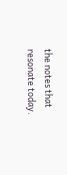the notes that resonate today.